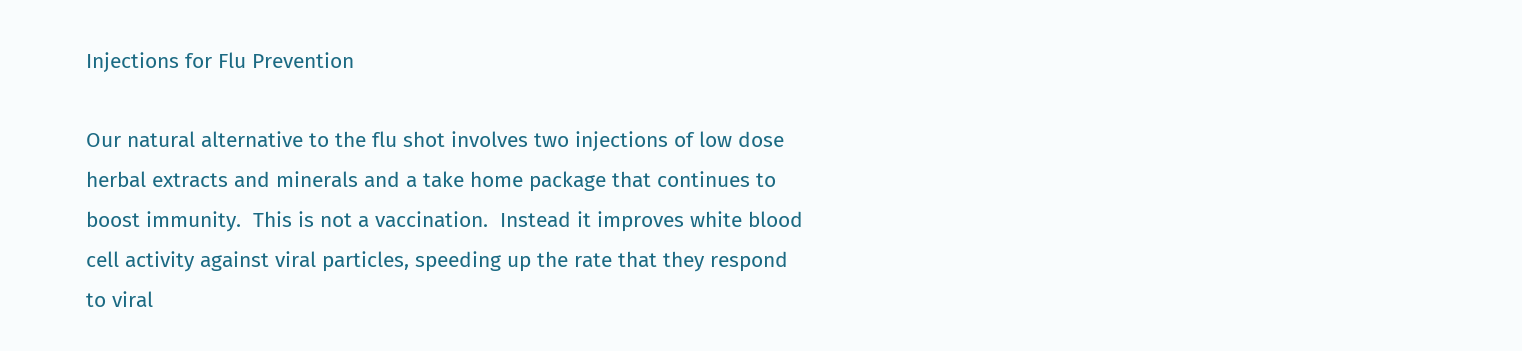Injections for Flu Prevention

Our natural alternative to the flu shot involves two injections of low dose herbal extracts and minerals and a take home package that continues to boost immunity.  This is not a vaccination.  Instead it improves white blood cell activity against viral particles, speeding up the rate that they respond to viral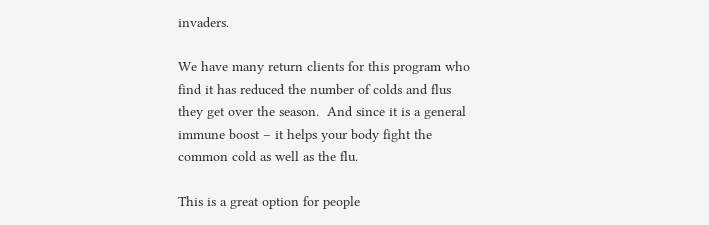invaders.

We have many return clients for this program who find it has reduced the number of colds and flus they get over the season.  And since it is a general immune boost – it helps your body fight the common cold as well as the flu.

This is a great option for people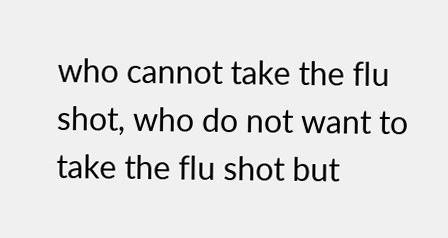who cannot take the flu shot, who do not want to take the flu shot but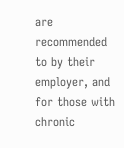are recommended to by their employer, and for those with chronic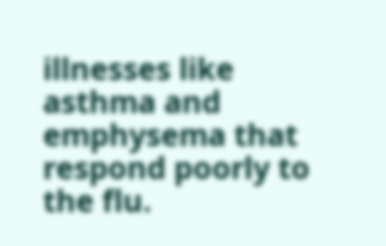illnesses like asthma and emphysema that respond poorly to the flu.